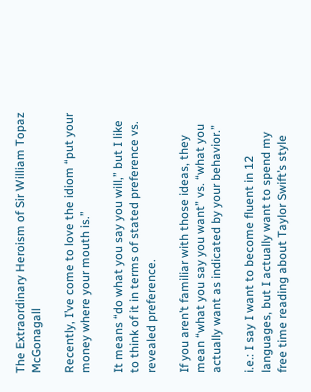The Extraordinary Heroism of Sir William Topaz McGonagall

Recently, I’ve come to love the idiom “put your money where your mouth is.”

It means “do what you say you will,” but I like to think of it in terms of stated preference vs. revealed preference.

If you aren’t familiar with those ideas, they mean “what you say you want” vs. “what you actually want as indicated by your behavior.”

i.e.: I say I want to become fluent in 12 languages, but I actually want to spend my free time reading about Taylor Swift’s style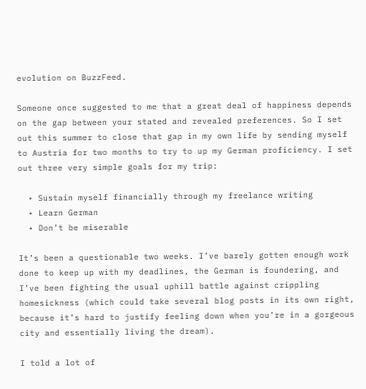evolution on BuzzFeed.

Someone once suggested to me that a great deal of happiness depends on the gap between your stated and revealed preferences. So I set out this summer to close that gap in my own life by sending myself to Austria for two months to try to up my German proficiency. I set out three very simple goals for my trip:

  • Sustain myself financially through my freelance writing
  • Learn German
  • Don’t be miserable

It’s been a questionable two weeks. I’ve barely gotten enough work done to keep up with my deadlines, the German is foundering, and I’ve been fighting the usual uphill battle against crippling homesickness (which could take several blog posts in its own right, because it’s hard to justify feeling down when you’re in a gorgeous city and essentially living the dream).

I told a lot of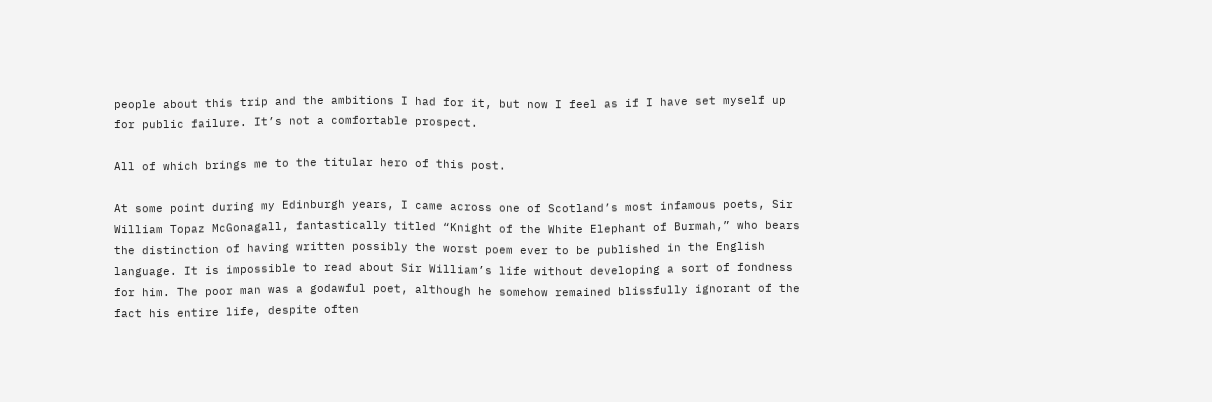people about this trip and the ambitions I had for it, but now I feel as if I have set myself up for public failure. It’s not a comfortable prospect.

All of which brings me to the titular hero of this post.

At some point during my Edinburgh years, I came across one of Scotland’s most infamous poets, Sir William Topaz McGonagall, fantastically titled “Knight of the White Elephant of Burmah,” who bears the distinction of having written possibly the worst poem ever to be published in the English language. It is impossible to read about Sir William’s life without developing a sort of fondness for him. The poor man was a godawful poet, although he somehow remained blissfully ignorant of the fact his entire life, despite often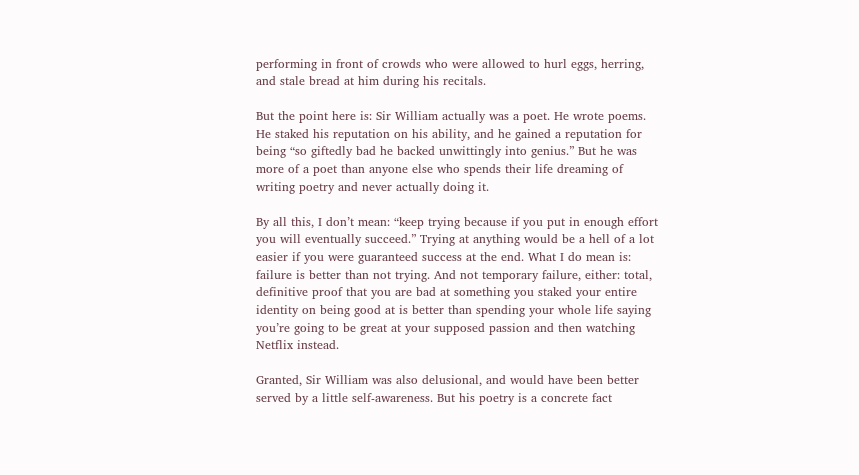performing in front of crowds who were allowed to hurl eggs, herring, and stale bread at him during his recitals.

But the point here is: Sir William actually was a poet. He wrote poems. He staked his reputation on his ability, and he gained a reputation for being “so giftedly bad he backed unwittingly into genius.” But he was more of a poet than anyone else who spends their life dreaming of writing poetry and never actually doing it.

By all this, I don’t mean: “keep trying because if you put in enough effort you will eventually succeed.” Trying at anything would be a hell of a lot easier if you were guaranteed success at the end. What I do mean is: failure is better than not trying. And not temporary failure, either: total, definitive proof that you are bad at something you staked your entire identity on being good at is better than spending your whole life saying you’re going to be great at your supposed passion and then watching Netflix instead.

Granted, Sir William was also delusional, and would have been better served by a little self-awareness. But his poetry is a concrete fact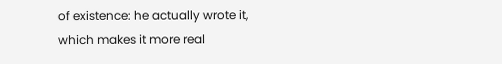of existence: he actually wrote it, which makes it more real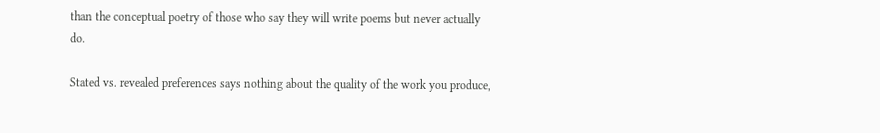than the conceptual poetry of those who say they will write poems but never actually do.

Stated vs. revealed preferences says nothing about the quality of the work you produce,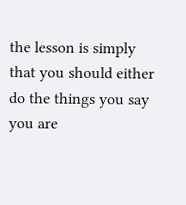the lesson is simply that you should either do the things you say you are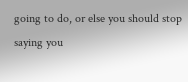going to do, or else you should stop saying you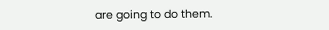are going to do them.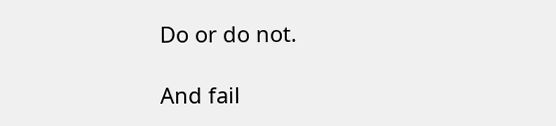Do or do not.

And fail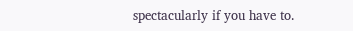spectacularly if you have to.